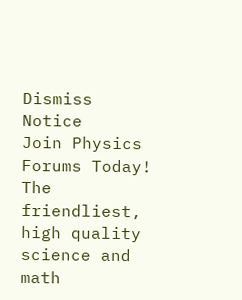Dismiss Notice
Join Physics Forums Today!
The friendliest, high quality science and math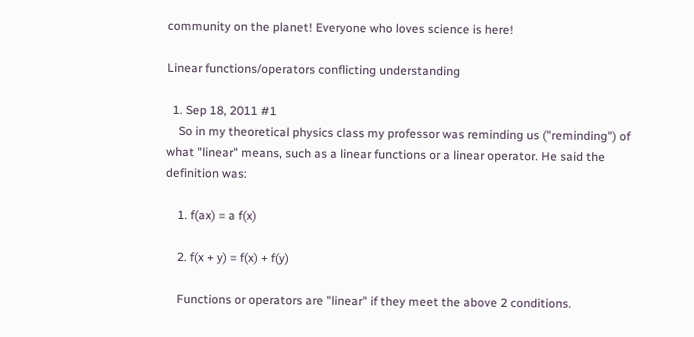community on the planet! Everyone who loves science is here!

Linear functions/operators conflicting understanding

  1. Sep 18, 2011 #1
    So in my theoretical physics class my professor was reminding us ("reminding") of what "linear" means, such as a linear functions or a linear operator. He said the definition was:

    1. f(ax) = a f(x)

    2. f(x + y) = f(x) + f(y)

    Functions or operators are "linear" if they meet the above 2 conditions.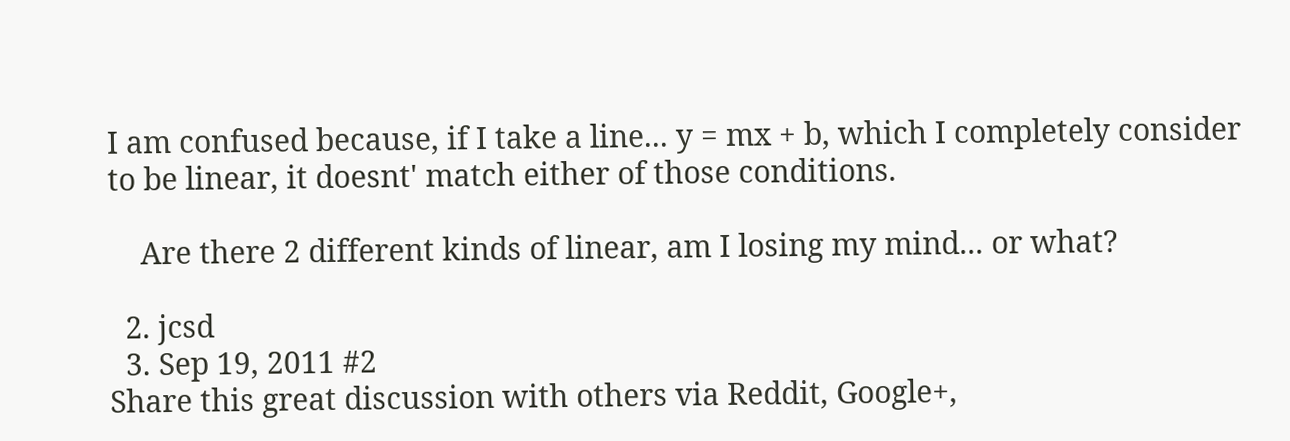I am confused because, if I take a line... y = mx + b, which I completely consider to be linear, it doesnt' match either of those conditions.

    Are there 2 different kinds of linear, am I losing my mind... or what?

  2. jcsd
  3. Sep 19, 2011 #2
Share this great discussion with others via Reddit, Google+,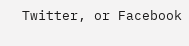Twitter, or Facebook